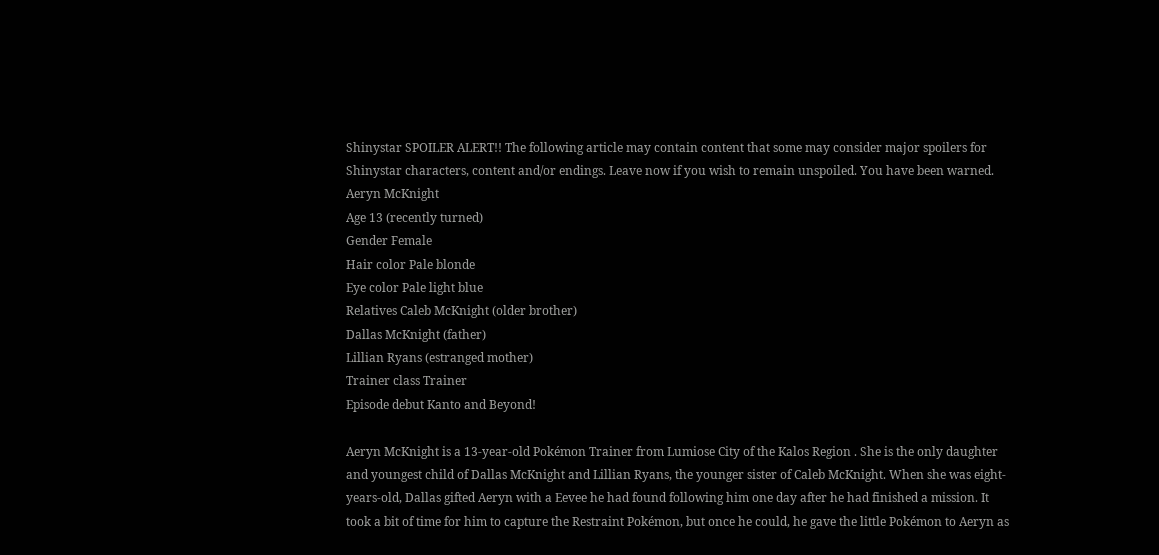Shinystar SPOILER ALERT!! The following article may contain content that some may consider major spoilers for Shinystar characters, content and/or endings. Leave now if you wish to remain unspoiled. You have been warned.
Aeryn McKnight
Age 13 (recently turned)
Gender Female
Hair color Pale blonde
Eye color Pale light blue
Relatives Caleb McKnight (older brother)
Dallas McKnight (father)
Lillian Ryans (estranged mother)
Trainer class Trainer
Episode debut Kanto and Beyond!

Aeryn McKnight is a 13-year-old Pokémon Trainer from Lumiose City of the Kalos Region . She is the only daughter and youngest child of Dallas McKnight and Lillian Ryans, the younger sister of Caleb McKnight. When she was eight-years-old, Dallas gifted Aeryn with a Eevee he had found following him one day after he had finished a mission. It took a bit of time for him to capture the Restraint Pokémon, but once he could, he gave the little Pokémon to Aeryn as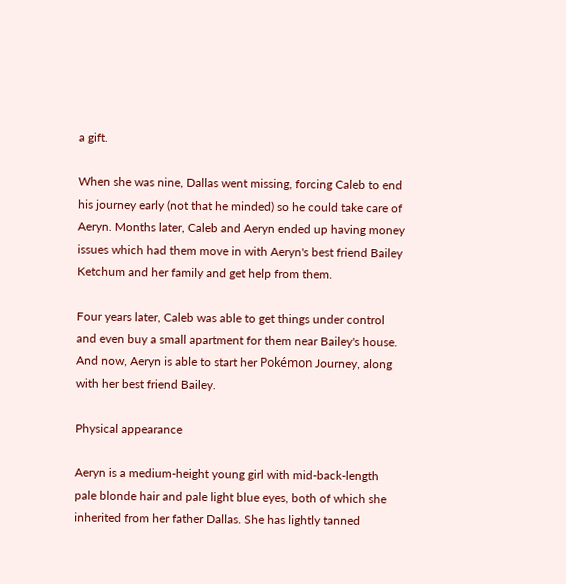a gift.

When she was nine, Dallas went missing, forcing Caleb to end his journey early (not that he minded) so he could take care of Aeryn. Months later, Caleb and Aeryn ended up having money issues which had them move in with Aeryn's best friend Bailey Ketchum and her family and get help from them.

Four years later, Caleb was able to get things under control and even buy a small apartment for them near Bailey's house. And now, Aeryn is able to start her Pokémon Journey, along with her best friend Bailey.

Physical appearance

Aeryn is a medium-height young girl with mid-back-length pale blonde hair and pale light blue eyes, both of which she inherited from her father Dallas. She has lightly tanned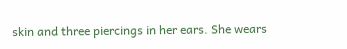skin and three piercings in her ears. She wears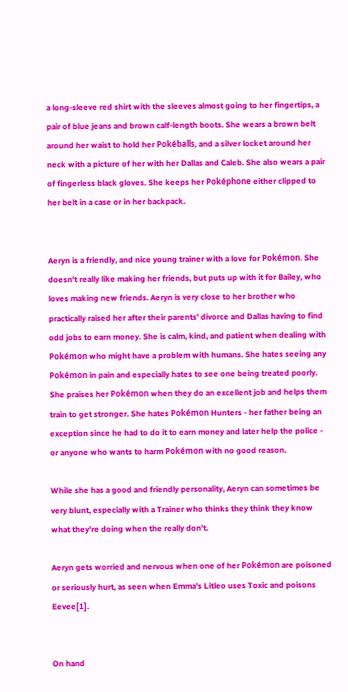a long-sleeve red shirt with the sleeves almost going to her fingertips, a pair of blue jeans and brown calf-length boots. She wears a brown belt around her waist to hold her Pokéballs, and a silver locket around her neck with a picture of her with her Dallas and Caleb. She also wears a pair of fingerless black gloves. She keeps her Poképhone either clipped to her belt in a case or in her backpack.


Aeryn is a friendly, and nice young trainer with a love for Pokémon. She doesn't really like making her friends, but puts up with it for Bailey, who loves making new friends. Aeryn is very close to her brother who practically raised her after their parents' divorce and Dallas having to find odd jobs to earn money. She is calm, kind, and patient when dealing with Pokémon who might have a problem with humans. She hates seeing any Pokémon in pain and especially hates to see one being treated poorly. She praises her Pokémon when they do an excellent job and helps them train to get stronger. She hates Pokémon Hunters - her father being an exception since he had to do it to earn money and later help the police - or anyone who wants to harm Pokémon with no good reason.

While she has a good and friendly personality, Aeryn can sometimes be very blunt, especially with a Trainer who thinks they think they know what they're doing when the really don't.

Aeryn gets worried and nervous when one of her Pokémon are poisoned or seriously hurt, as seen when Emma's Litleo uses Toxic and poisons Eevee[1].


On hand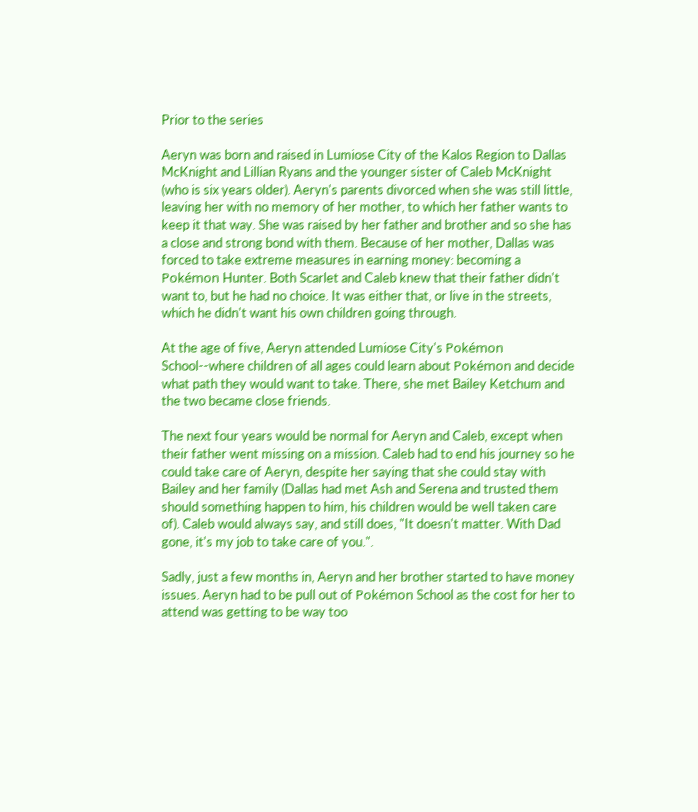Prior to the series

Aeryn was born and raised in Lumiose City of the Kalos Region to Dallas McKnight and Lillian Ryans and the younger sister of Caleb McKnight (who is six years older). Aeryn's parents divorced when she was still little, leaving her with no memory of her mother, to which her father wants to keep it that way. She was raised by her father and brother and so she has a close and strong bond with them. Because of her mother, Dallas was forced to take extreme measures in earning money: becoming a Pokémon Hunter. Both Scarlet and Caleb knew that their father didn't want to, but he had no choice. It was either that, or live in the streets, which he didn't want his own children going through.

At the age of five, Aeryn attended Lumiose City's Pokémon School--where children of all ages could learn about Pokémon and decide what path they would want to take. There, she met Bailey Ketchum and the two became close friends.

The next four years would be normal for Aeryn and Caleb, except when their father went missing on a mission. Caleb had to end his journey so he could take care of Aeryn, despite her saying that she could stay with Bailey and her family (Dallas had met Ash and Serena and trusted them should something happen to him, his children would be well taken care of). Caleb would always say, and still does, "It doesn't matter. With Dad gone, it's my job to take care of you.".

Sadly, just a few months in, Aeryn and her brother started to have money issues. Aeryn had to be pull out of Pokémon School as the cost for her to attend was getting to be way too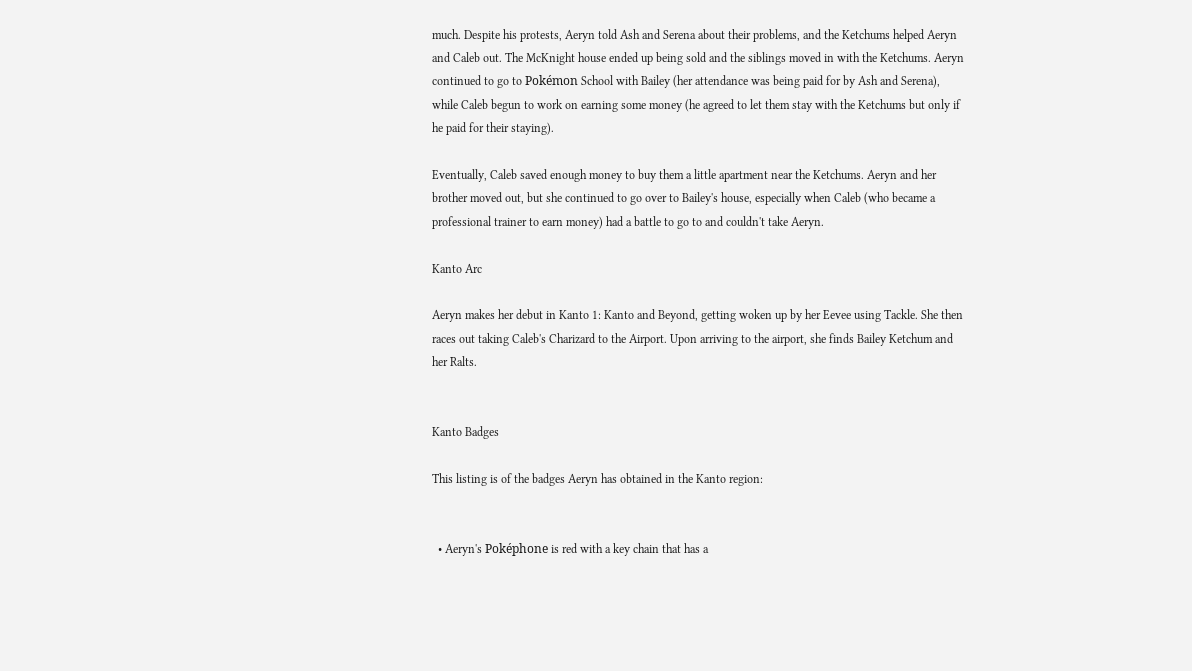much. Despite his protests, Aeryn told Ash and Serena about their problems, and the Ketchums helped Aeryn and Caleb out. The McKnight house ended up being sold and the siblings moved in with the Ketchums. Aeryn continued to go to Pokémon School with Bailey (her attendance was being paid for by Ash and Serena), while Caleb begun to work on earning some money (he agreed to let them stay with the Ketchums but only if he paid for their staying).

Eventually, Caleb saved enough money to buy them a little apartment near the Ketchums. Aeryn and her brother moved out, but she continued to go over to Bailey's house, especially when Caleb (who became a professional trainer to earn money) had a battle to go to and couldn't take Aeryn.

Kanto Arc

Aeryn makes her debut in Kanto 1: Kanto and Beyond, getting woken up by her Eevee using Tackle. She then races out taking Caleb's Charizard to the Airport. Upon arriving to the airport, she finds Bailey Ketchum and her Ralts.


Kanto Badges

This listing is of the badges Aeryn has obtained in the Kanto region:


  • Aeryn's Poképhone is red with a key chain that has a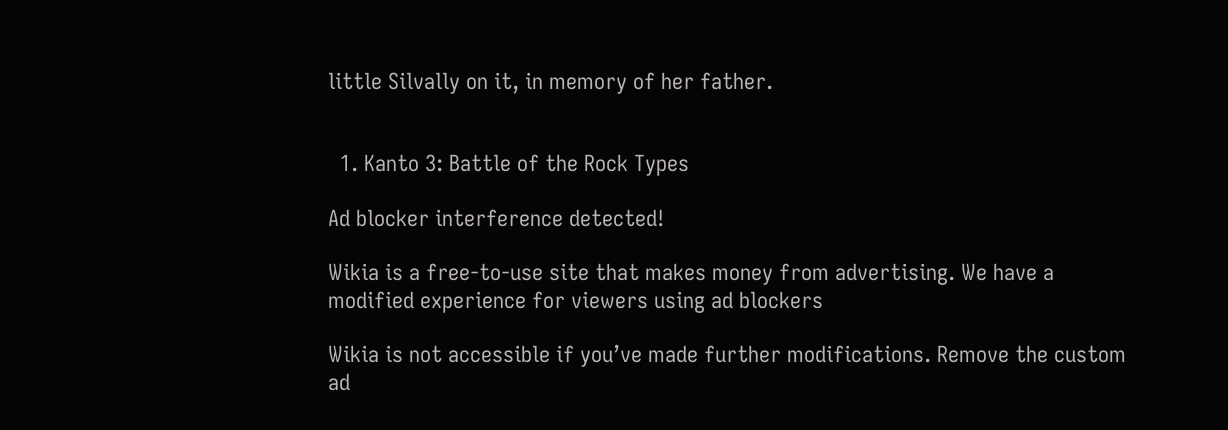little Silvally on it, in memory of her father.


  1. Kanto 3: Battle of the Rock Types

Ad blocker interference detected!

Wikia is a free-to-use site that makes money from advertising. We have a modified experience for viewers using ad blockers

Wikia is not accessible if you’ve made further modifications. Remove the custom ad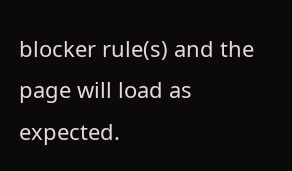blocker rule(s) and the page will load as expected.